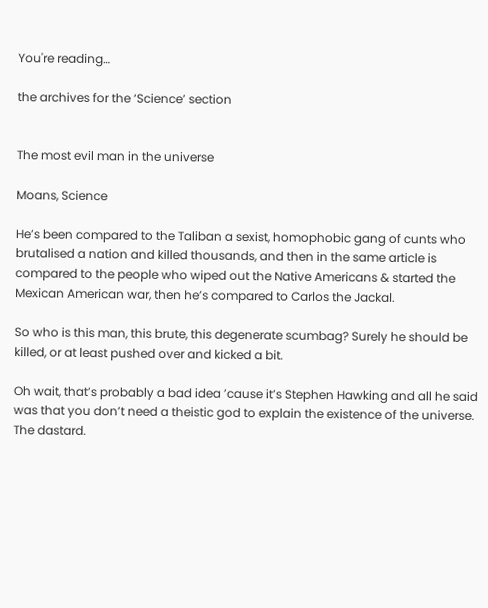You're reading…

the archives for the ‘Science’ section


The most evil man in the universe

Moans, Science

He’s been compared to the Taliban a sexist, homophobic gang of cunts who brutalised a nation and killed thousands, and then in the same article is compared to the people who wiped out the Native Americans & started the Mexican American war, then he’s compared to Carlos the Jackal.

So who is this man, this brute, this degenerate scumbag? Surely he should be killed, or at least pushed over and kicked a bit.

Oh wait, that’s probably a bad idea ’cause it’s Stephen Hawking and all he said was that you don’t need a theistic god to explain the existence of the universe. The dastard.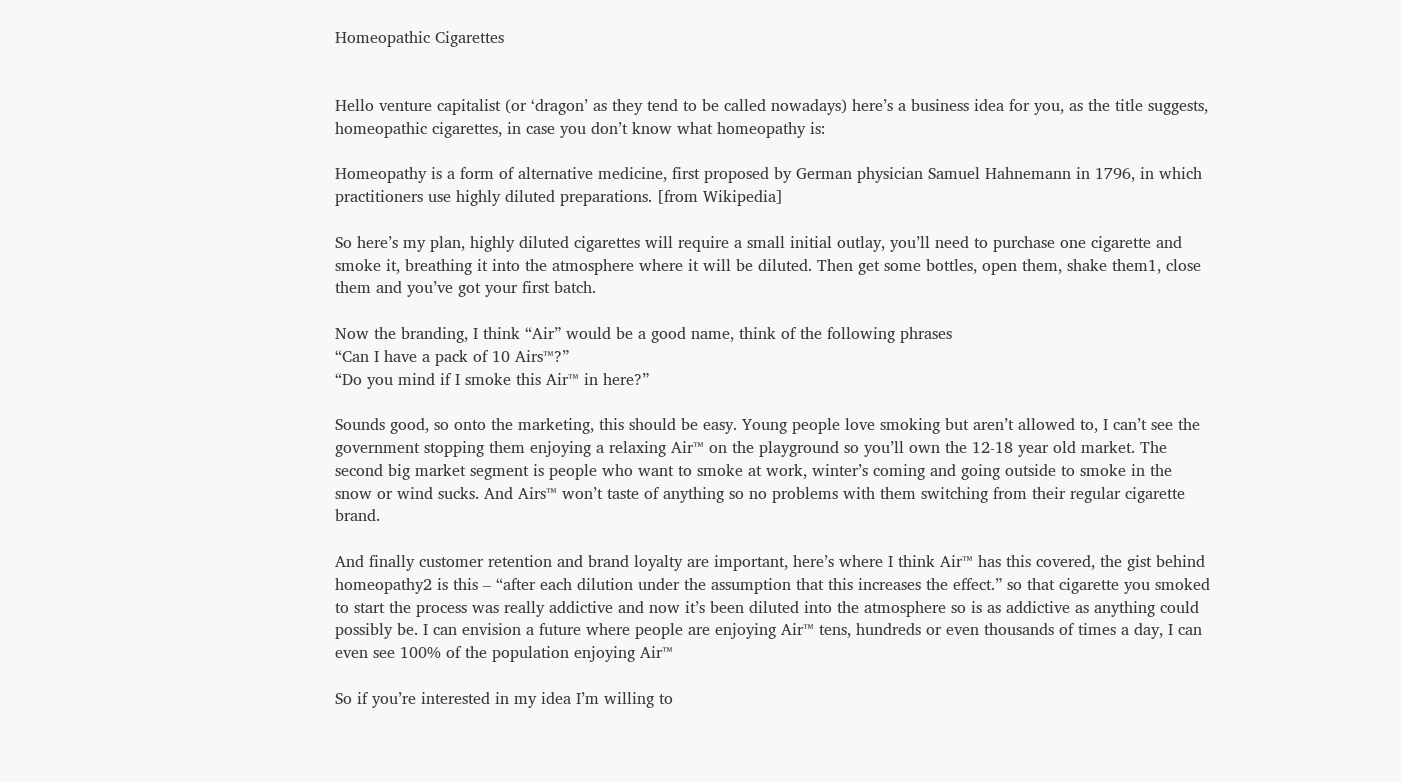Homeopathic Cigarettes


Hello venture capitalist (or ‘dragon’ as they tend to be called nowadays) here’s a business idea for you, as the title suggests, homeopathic cigarettes, in case you don’t know what homeopathy is:

Homeopathy is a form of alternative medicine, first proposed by German physician Samuel Hahnemann in 1796, in which practitioners use highly diluted preparations. [from Wikipedia]

So here’s my plan, highly diluted cigarettes will require a small initial outlay, you’ll need to purchase one cigarette and smoke it, breathing it into the atmosphere where it will be diluted. Then get some bottles, open them, shake them1, close them and you’ve got your first batch.

Now the branding, I think “Air” would be a good name, think of the following phrases
“Can I have a pack of 10 Airs™?”
“Do you mind if I smoke this Air™ in here?”

Sounds good, so onto the marketing, this should be easy. Young people love smoking but aren’t allowed to, I can’t see the government stopping them enjoying a relaxing Air™ on the playground so you’ll own the 12-18 year old market. The second big market segment is people who want to smoke at work, winter’s coming and going outside to smoke in the snow or wind sucks. And Airs™ won’t taste of anything so no problems with them switching from their regular cigarette brand.

And finally customer retention and brand loyalty are important, here’s where I think Air™ has this covered, the gist behind homeopathy2 is this – “after each dilution under the assumption that this increases the effect.” so that cigarette you smoked to start the process was really addictive and now it’s been diluted into the atmosphere so is as addictive as anything could possibly be. I can envision a future where people are enjoying Air™ tens, hundreds or even thousands of times a day, I can even see 100% of the population enjoying Air™

So if you’re interested in my idea I’m willing to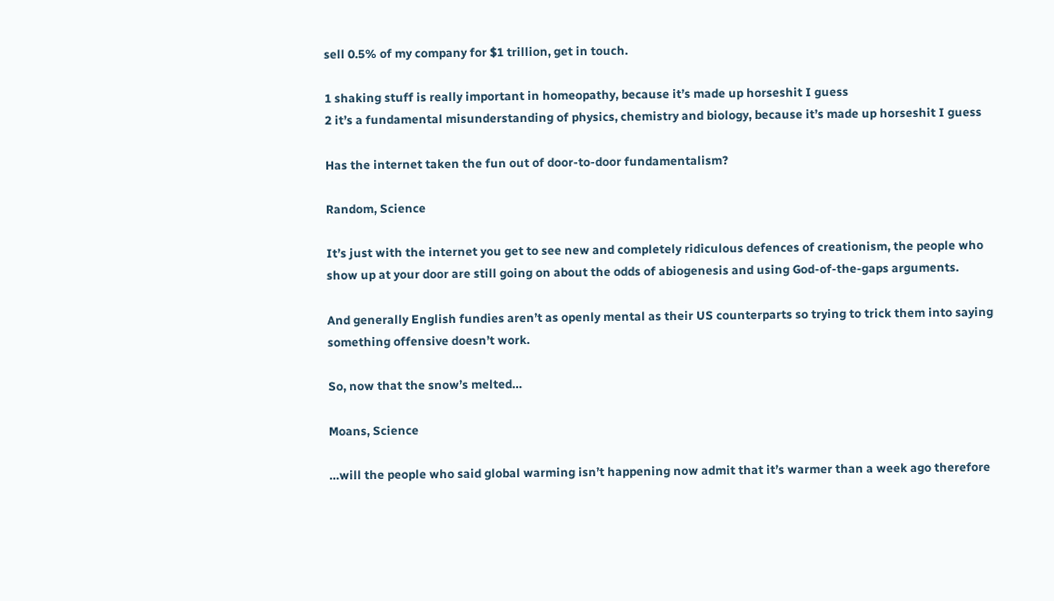sell 0.5% of my company for $1 trillion, get in touch.

1 shaking stuff is really important in homeopathy, because it’s made up horseshit I guess
2 it’s a fundamental misunderstanding of physics, chemistry and biology, because it’s made up horseshit I guess

Has the internet taken the fun out of door-to-door fundamentalism?

Random, Science

It’s just with the internet you get to see new and completely ridiculous defences of creationism, the people who show up at your door are still going on about the odds of abiogenesis and using God-of-the-gaps arguments.

And generally English fundies aren’t as openly mental as their US counterparts so trying to trick them into saying something offensive doesn’t work.

So, now that the snow’s melted…

Moans, Science

…will the people who said global warming isn’t happening now admit that it’s warmer than a week ago therefore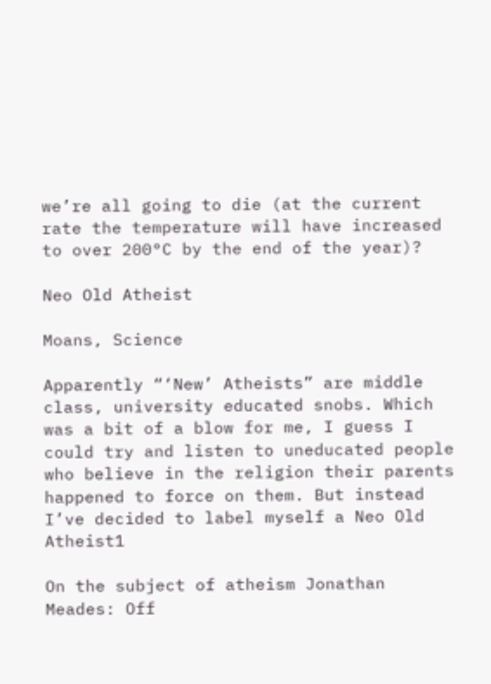we’re all going to die (at the current rate the temperature will have increased to over 200°C by the end of the year)?

Neo Old Atheist

Moans, Science

Apparently “‘New’ Atheists” are middle class, university educated snobs. Which was a bit of a blow for me, I guess I could try and listen to uneducated people who believe in the religion their parents happened to force on them. But instead I’ve decided to label myself a Neo Old Atheist1

On the subject of atheism Jonathan Meades: Off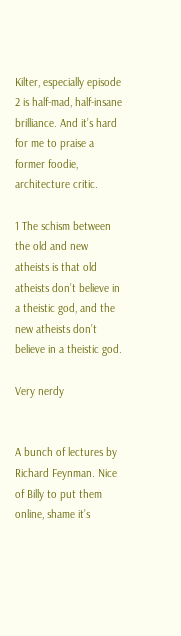Kilter, especially episode 2 is half-mad, half-insane brilliance. And it’s hard for me to praise a former foodie, architecture critic.

1 The schism between the old and new atheists is that old atheists don’t believe in a theistic god, and the new atheists don’t believe in a theistic god.

Very nerdy


A bunch of lectures by Richard Feynman. Nice of Billy to put them online, shame it’s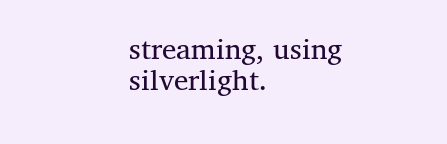streaming, using silverlight.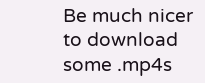Be much nicer to download some .mp4s